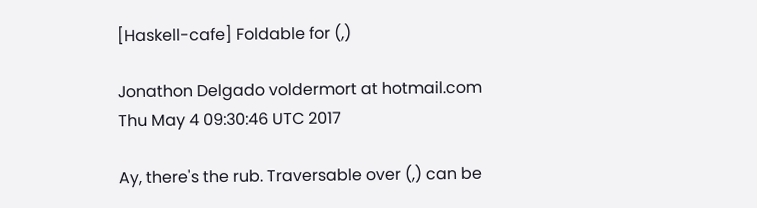[Haskell-cafe] Foldable for (,)

Jonathon Delgado voldermort at hotmail.com
Thu May 4 09:30:46 UTC 2017

Ay, there's the rub. Traversable over (,) can be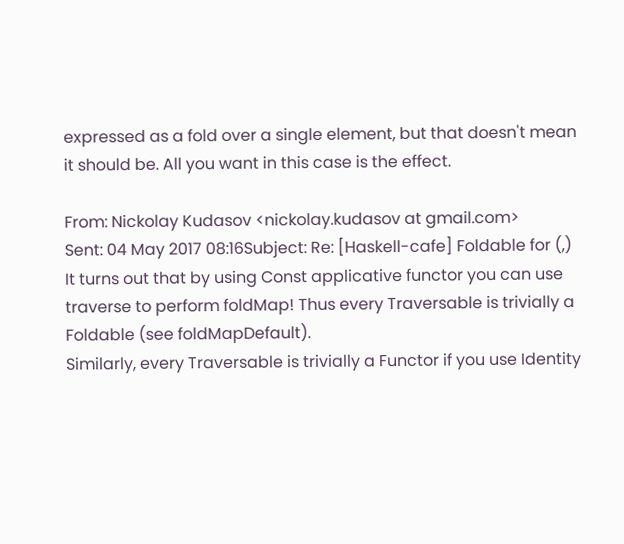expressed as a fold over a single element, but that doesn't mean it should be. All you want in this case is the effect.

From: Nickolay Kudasov <nickolay.kudasov at gmail.com>
Sent: 04 May 2017 08:16Subject: Re: [Haskell-cafe] Foldable for (,)
It turns out that by using Const applicative functor you can use traverse to perform foldMap! Thus every Traversable is trivially a Foldable (see foldMapDefault).
Similarly, every Traversable is trivially a Functor if you use Identity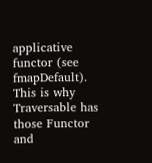applicative functor (see fmapDefault).
This is why Traversable has those Functor and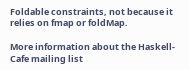Foldable constraints, not because it relies on fmap or foldMap.

More information about the Haskell-Cafe mailing list